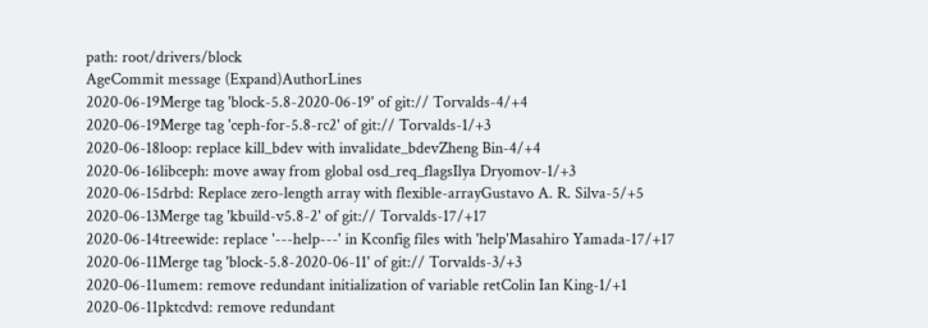path: root/drivers/block
AgeCommit message (Expand)AuthorLines
2020-06-19Merge tag 'block-5.8-2020-06-19' of git:// Torvalds-4/+4
2020-06-19Merge tag 'ceph-for-5.8-rc2' of git:// Torvalds-1/+3
2020-06-18loop: replace kill_bdev with invalidate_bdevZheng Bin-4/+4
2020-06-16libceph: move away from global osd_req_flagsIlya Dryomov-1/+3
2020-06-15drbd: Replace zero-length array with flexible-arrayGustavo A. R. Silva-5/+5
2020-06-13Merge tag 'kbuild-v5.8-2' of git:// Torvalds-17/+17
2020-06-14treewide: replace '---help---' in Kconfig files with 'help'Masahiro Yamada-17/+17
2020-06-11Merge tag 'block-5.8-2020-06-11' of git:// Torvalds-3/+3
2020-06-11umem: remove redundant initialization of variable retColin Ian King-1/+1
2020-06-11pktcdvd: remove redundant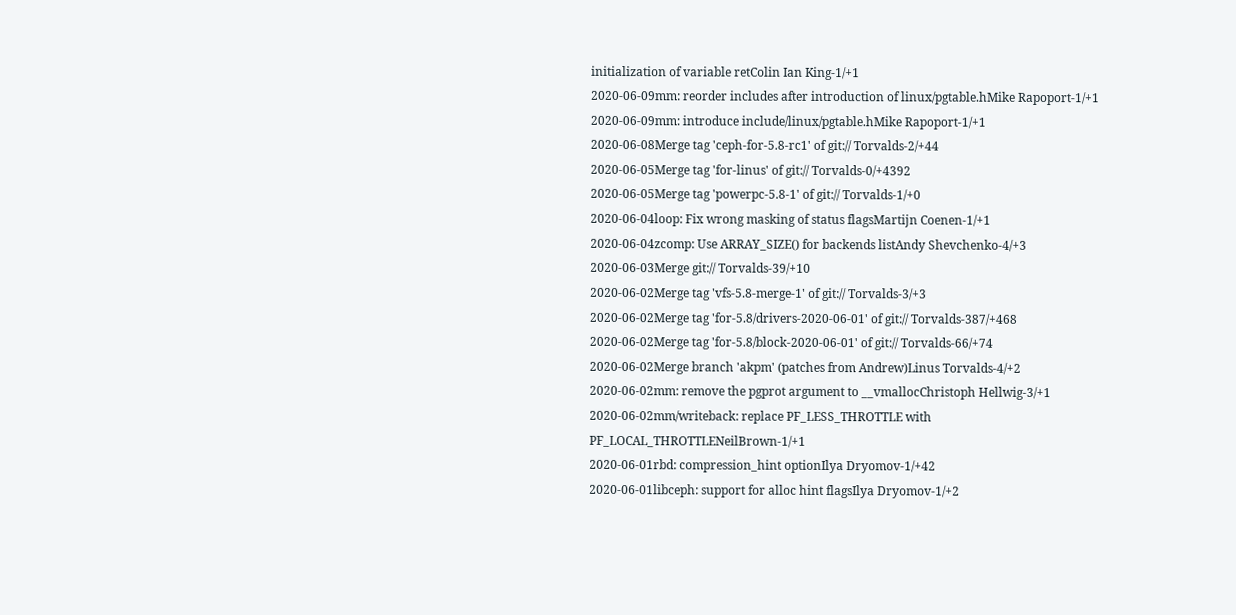initialization of variable retColin Ian King-1/+1
2020-06-09mm: reorder includes after introduction of linux/pgtable.hMike Rapoport-1/+1
2020-06-09mm: introduce include/linux/pgtable.hMike Rapoport-1/+1
2020-06-08Merge tag 'ceph-for-5.8-rc1' of git:// Torvalds-2/+44
2020-06-05Merge tag 'for-linus' of git:// Torvalds-0/+4392
2020-06-05Merge tag 'powerpc-5.8-1' of git:// Torvalds-1/+0
2020-06-04loop: Fix wrong masking of status flagsMartijn Coenen-1/+1
2020-06-04zcomp: Use ARRAY_SIZE() for backends listAndy Shevchenko-4/+3
2020-06-03Merge git:// Torvalds-39/+10
2020-06-02Merge tag 'vfs-5.8-merge-1' of git:// Torvalds-3/+3
2020-06-02Merge tag 'for-5.8/drivers-2020-06-01' of git:// Torvalds-387/+468
2020-06-02Merge tag 'for-5.8/block-2020-06-01' of git:// Torvalds-66/+74
2020-06-02Merge branch 'akpm' (patches from Andrew)Linus Torvalds-4/+2
2020-06-02mm: remove the pgprot argument to __vmallocChristoph Hellwig-3/+1
2020-06-02mm/writeback: replace PF_LESS_THROTTLE with PF_LOCAL_THROTTLENeilBrown-1/+1
2020-06-01rbd: compression_hint optionIlya Dryomov-1/+42
2020-06-01libceph: support for alloc hint flagsIlya Dryomov-1/+2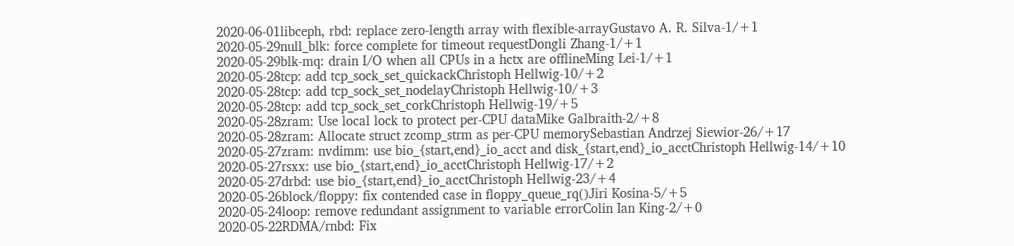2020-06-01libceph, rbd: replace zero-length array with flexible-arrayGustavo A. R. Silva-1/+1
2020-05-29null_blk: force complete for timeout requestDongli Zhang-1/+1
2020-05-29blk-mq: drain I/O when all CPUs in a hctx are offlineMing Lei-1/+1
2020-05-28tcp: add tcp_sock_set_quickackChristoph Hellwig-10/+2
2020-05-28tcp: add tcp_sock_set_nodelayChristoph Hellwig-10/+3
2020-05-28tcp: add tcp_sock_set_corkChristoph Hellwig-19/+5
2020-05-28zram: Use local lock to protect per-CPU dataMike Galbraith-2/+8
2020-05-28zram: Allocate struct zcomp_strm as per-CPU memorySebastian Andrzej Siewior-26/+17
2020-05-27zram: nvdimm: use bio_{start,end}_io_acct and disk_{start,end}_io_acctChristoph Hellwig-14/+10
2020-05-27rsxx: use bio_{start,end}_io_acctChristoph Hellwig-17/+2
2020-05-27drbd: use bio_{start,end}_io_acctChristoph Hellwig-23/+4
2020-05-26block/floppy: fix contended case in floppy_queue_rq()Jiri Kosina-5/+5
2020-05-24loop: remove redundant assignment to variable errorColin Ian King-2/+0
2020-05-22RDMA/rnbd: Fix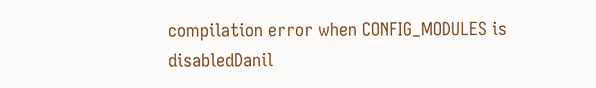compilation error when CONFIG_MODULES is disabledDanil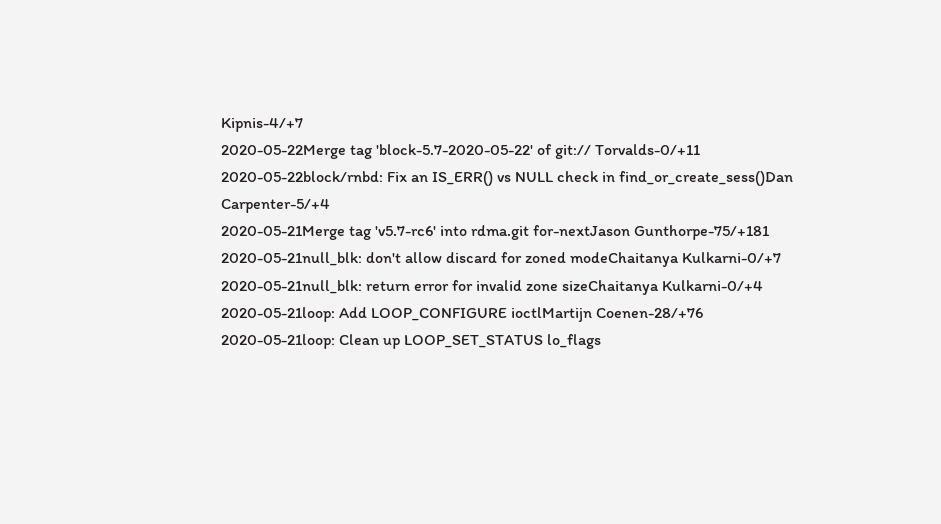Kipnis-4/+7
2020-05-22Merge tag 'block-5.7-2020-05-22' of git:// Torvalds-0/+11
2020-05-22block/rnbd: Fix an IS_ERR() vs NULL check in find_or_create_sess()Dan Carpenter-5/+4
2020-05-21Merge tag 'v5.7-rc6' into rdma.git for-nextJason Gunthorpe-75/+181
2020-05-21null_blk: don't allow discard for zoned modeChaitanya Kulkarni-0/+7
2020-05-21null_blk: return error for invalid zone sizeChaitanya Kulkarni-0/+4
2020-05-21loop: Add LOOP_CONFIGURE ioctlMartijn Coenen-28/+76
2020-05-21loop: Clean up LOOP_SET_STATUS lo_flags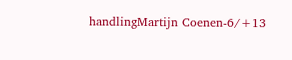handlingMartijn Coenen-6/+13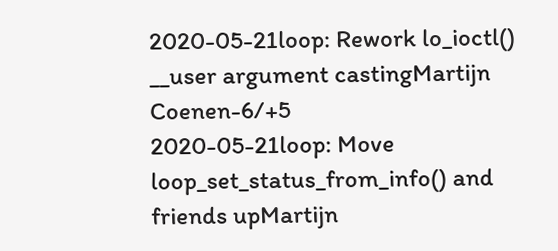2020-05-21loop: Rework lo_ioctl() __user argument castingMartijn Coenen-6/+5
2020-05-21loop: Move loop_set_status_from_info() and friends upMartijn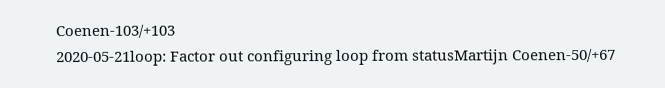Coenen-103/+103
2020-05-21loop: Factor out configuring loop from statusMartijn Coenen-50/+67